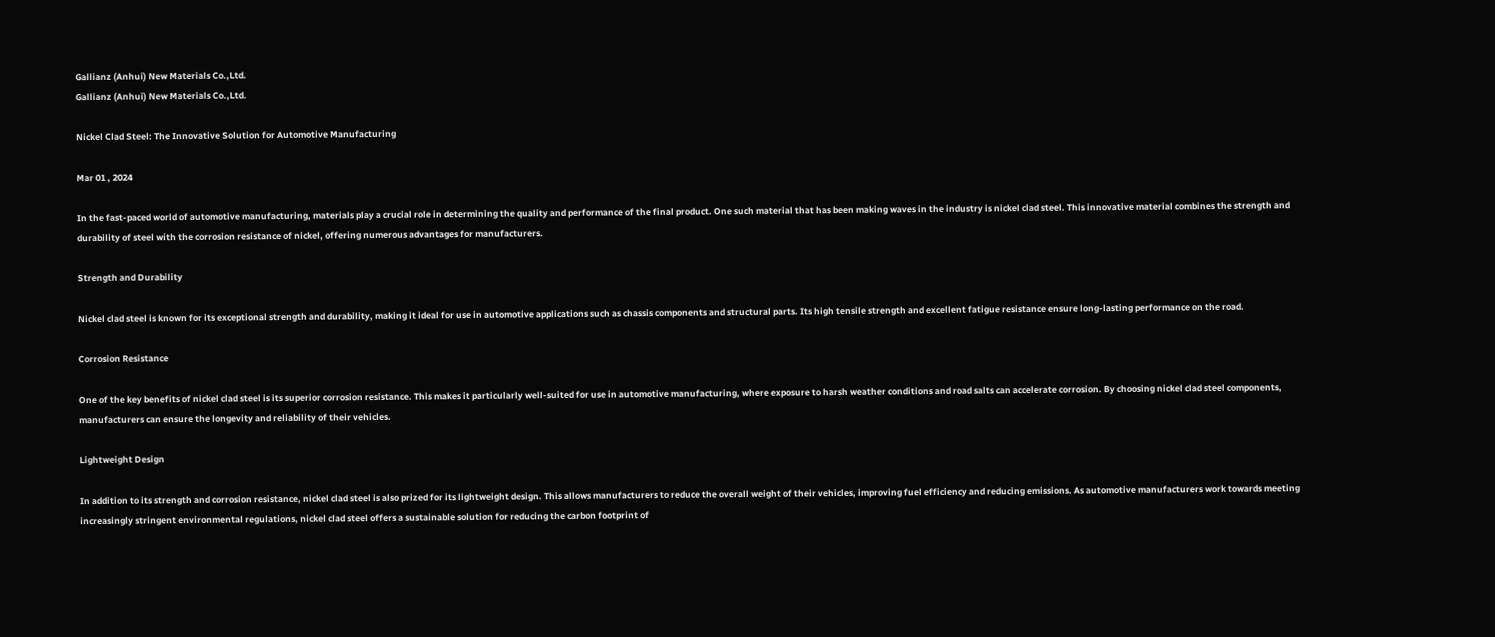Gallianz (Anhui) New Materials Co.,Ltd.
Gallianz (Anhui) New Materials Co.,Ltd.

Nickel Clad Steel: The Innovative Solution for Automotive Manufacturing

Mar 01 , 2024

In the fast-paced world of automotive manufacturing, materials play a crucial role in determining the quality and performance of the final product. One such material that has been making waves in the industry is nickel clad steel. This innovative material combines the strength and durability of steel with the corrosion resistance of nickel, offering numerous advantages for manufacturers.

Strength and Durability

Nickel clad steel is known for its exceptional strength and durability, making it ideal for use in automotive applications such as chassis components and structural parts. Its high tensile strength and excellent fatigue resistance ensure long-lasting performance on the road.

Corrosion Resistance

One of the key benefits of nickel clad steel is its superior corrosion resistance. This makes it particularly well-suited for use in automotive manufacturing, where exposure to harsh weather conditions and road salts can accelerate corrosion. By choosing nickel clad steel components, manufacturers can ensure the longevity and reliability of their vehicles.

Lightweight Design

In addition to its strength and corrosion resistance, nickel clad steel is also prized for its lightweight design. This allows manufacturers to reduce the overall weight of their vehicles, improving fuel efficiency and reducing emissions. As automotive manufacturers work towards meeting increasingly stringent environmental regulations, nickel clad steel offers a sustainable solution for reducing the carbon footprint of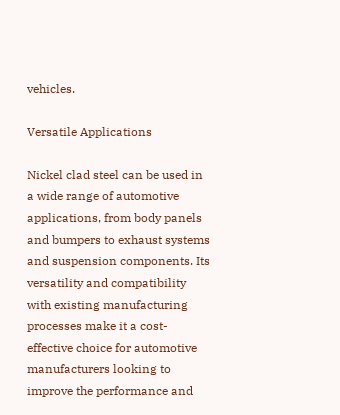vehicles.

Versatile Applications

Nickel clad steel can be used in a wide range of automotive applications, from body panels and bumpers to exhaust systems and suspension components. Its versatility and compatibility with existing manufacturing processes make it a cost-effective choice for automotive manufacturers looking to improve the performance and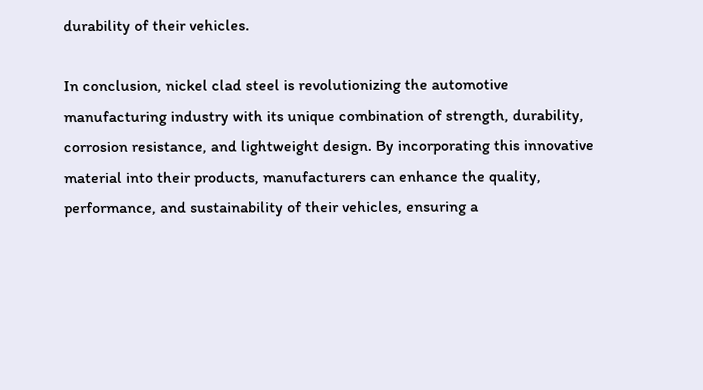durability of their vehicles.

In conclusion, nickel clad steel is revolutionizing the automotive manufacturing industry with its unique combination of strength, durability, corrosion resistance, and lightweight design. By incorporating this innovative material into their products, manufacturers can enhance the quality, performance, and sustainability of their vehicles, ensuring a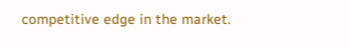competitive edge in the market.